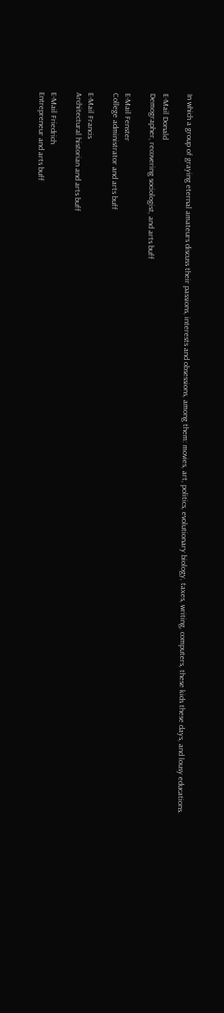In which a group of graying eternal amateurs discuss their passions, interests and obsessions, among them: movies, art, politics, evolutionary biology, taxes, writing, computers, these kids these days, and lousy educations.

E-Mail Donald
Demographer, recovering sociologist, and arts buff

E-Mail Fenster
College administrator and arts buff

E-Mail Francis
Architectural historian and arts buff

E-Mail Friedrich
Entrepreneur and arts buff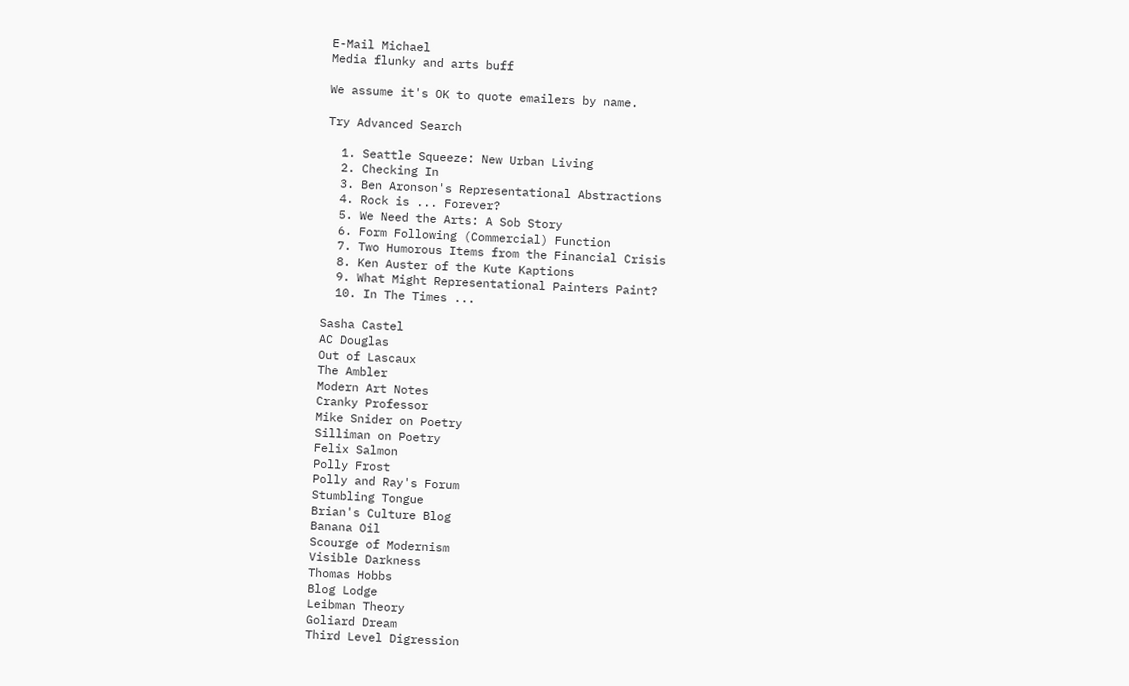E-Mail Michael
Media flunky and arts buff

We assume it's OK to quote emailers by name.

Try Advanced Search

  1. Seattle Squeeze: New Urban Living
  2. Checking In
  3. Ben Aronson's Representational Abstractions
  4. Rock is ... Forever?
  5. We Need the Arts: A Sob Story
  6. Form Following (Commercial) Function
  7. Two Humorous Items from the Financial Crisis
  8. Ken Auster of the Kute Kaptions
  9. What Might Representational Painters Paint?
  10. In The Times ...

Sasha Castel
AC Douglas
Out of Lascaux
The Ambler
Modern Art Notes
Cranky Professor
Mike Snider on Poetry
Silliman on Poetry
Felix Salmon
Polly Frost
Polly and Ray's Forum
Stumbling Tongue
Brian's Culture Blog
Banana Oil
Scourge of Modernism
Visible Darkness
Thomas Hobbs
Blog Lodge
Leibman Theory
Goliard Dream
Third Level Digression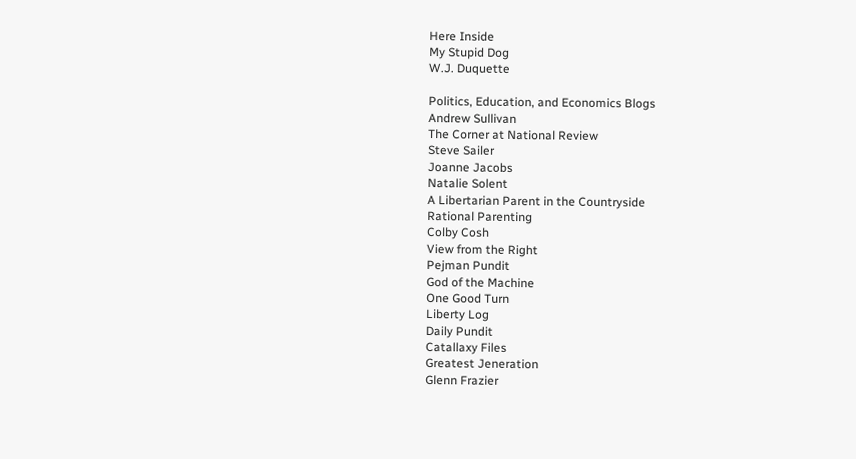Here Inside
My Stupid Dog
W.J. Duquette

Politics, Education, and Economics Blogs
Andrew Sullivan
The Corner at National Review
Steve Sailer
Joanne Jacobs
Natalie Solent
A Libertarian Parent in the Countryside
Rational Parenting
Colby Cosh
View from the Right
Pejman Pundit
God of the Machine
One Good Turn
Liberty Log
Daily Pundit
Catallaxy Files
Greatest Jeneration
Glenn Frazier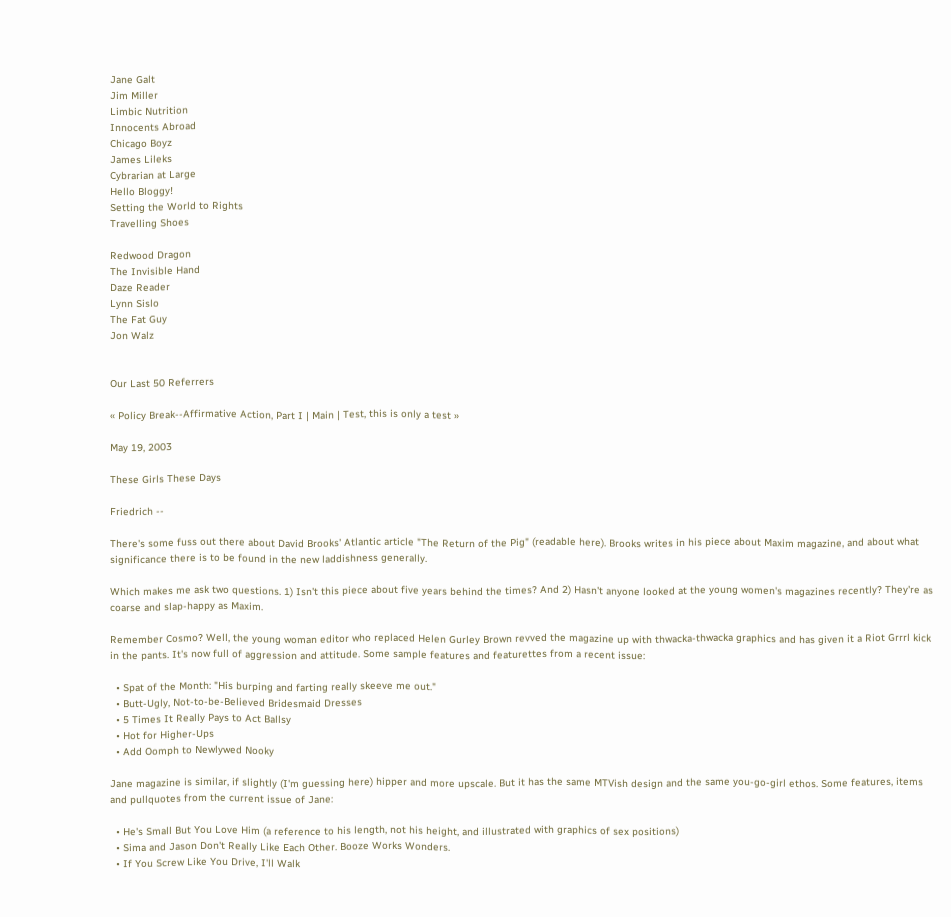Jane Galt
Jim Miller
Limbic Nutrition
Innocents Abroad
Chicago Boyz
James Lileks
Cybrarian at Large
Hello Bloggy!
Setting the World to Rights
Travelling Shoes

Redwood Dragon
The Invisible Hand
Daze Reader
Lynn Sislo
The Fat Guy
Jon Walz


Our Last 50 Referrers

« Policy Break--Affirmative Action, Part I | Main | Test, this is only a test »

May 19, 2003

These Girls These Days

Friedrich --

There's some fuss out there about David Brooks' Atlantic article "The Return of the Pig" (readable here). Brooks writes in his piece about Maxim magazine, and about what significance there is to be found in the new laddishness generally.

Which makes me ask two questions. 1) Isn't this piece about five years behind the times? And 2) Hasn't anyone looked at the young women's magazines recently? They're as coarse and slap-happy as Maxim.

Remember Cosmo? Well, the young woman editor who replaced Helen Gurley Brown revved the magazine up with thwacka-thwacka graphics and has given it a Riot Grrrl kick in the pants. It's now full of aggression and attitude. Some sample features and featurettes from a recent issue:

  • Spat of the Month: "His burping and farting really skeeve me out."
  • Butt-Ugly, Not-to-be-Believed Bridesmaid Dresses
  • 5 Times It Really Pays to Act Ballsy
  • Hot for Higher-Ups
  • Add Oomph to Newlywed Nooky

Jane magazine is similar, if slightly (I'm guessing here) hipper and more upscale. But it has the same MTVish design and the same you-go-girl ethos. Some features, items and pullquotes from the current issue of Jane:

  • He's Small But You Love Him (a reference to his length, not his height, and illustrated with graphics of sex positions)
  • Sima and Jason Don't Really Like Each Other. Booze Works Wonders.
  • If You Screw Like You Drive, I'll Walk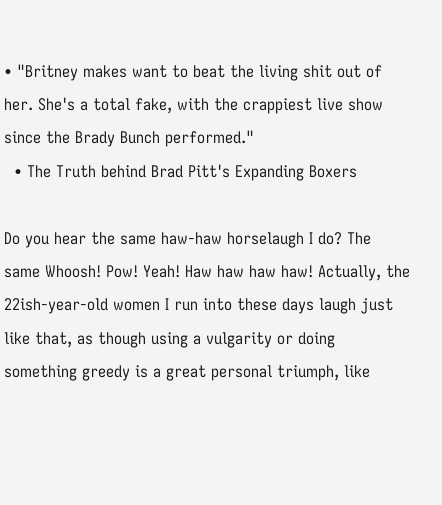• "Britney makes want to beat the living shit out of her. She's a total fake, with the crappiest live show since the Brady Bunch performed."
  • The Truth behind Brad Pitt's Expanding Boxers

Do you hear the same haw-haw horselaugh I do? The same Whoosh! Pow! Yeah! Haw haw haw haw! Actually, the 22ish-year-old women I run into these days laugh just like that, as though using a vulgarity or doing something greedy is a great personal triumph, like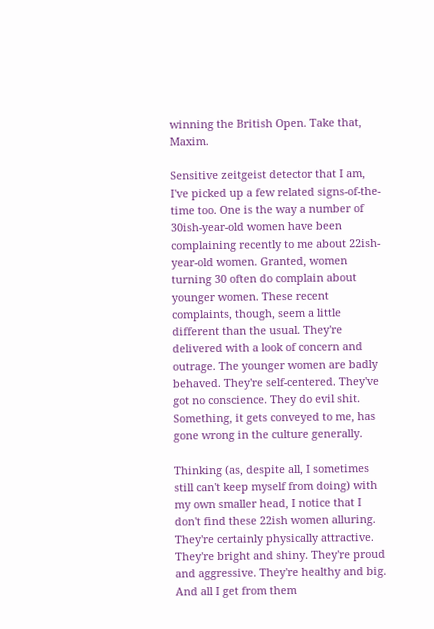winning the British Open. Take that, Maxim.

Sensitive zeitgeist detector that I am, I've picked up a few related signs-of-the-time too. One is the way a number of 30ish-year-old women have been complaining recently to me about 22ish-year-old women. Granted, women turning 30 often do complain about younger women. These recent complaints, though, seem a little different than the usual. They're delivered with a look of concern and outrage. The younger women are badly behaved. They're self-centered. They've got no conscience. They do evil shit. Something, it gets conveyed to me, has gone wrong in the culture generally.

Thinking (as, despite all, I sometimes still can't keep myself from doing) with my own smaller head, I notice that I don't find these 22ish women alluring. They're certainly physically attractive. They're bright and shiny. They're proud and aggressive. They're healthy and big. And all I get from them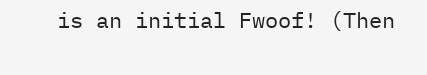is an initial Fwoof! (Then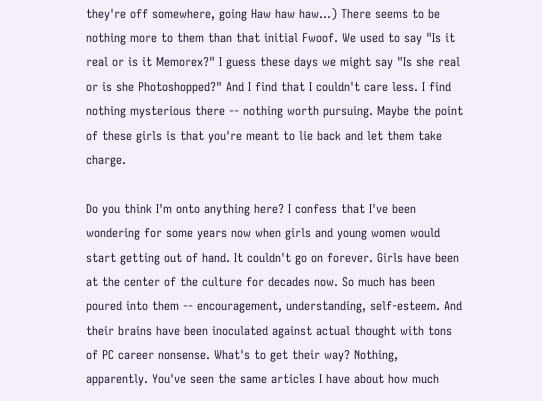they're off somewhere, going Haw haw haw...) There seems to be nothing more to them than that initial Fwoof. We used to say "Is it real or is it Memorex?" I guess these days we might say "Is she real or is she Photoshopped?" And I find that I couldn't care less. I find nothing mysterious there -- nothing worth pursuing. Maybe the point of these girls is that you're meant to lie back and let them take charge.

Do you think I'm onto anything here? I confess that I've been wondering for some years now when girls and young women would start getting out of hand. It couldn't go on forever. Girls have been at the center of the culture for decades now. So much has been poured into them -- encouragement, understanding, self-esteem. And their brains have been inoculated against actual thought with tons of PC career nonsense. What's to get their way? Nothing, apparently. You've seen the same articles I have about how much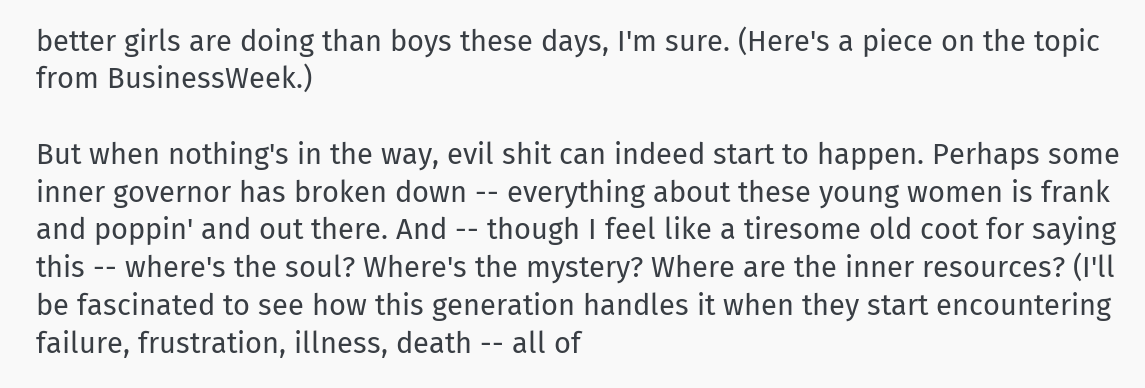better girls are doing than boys these days, I'm sure. (Here's a piece on the topic from BusinessWeek.)

But when nothing's in the way, evil shit can indeed start to happen. Perhaps some inner governor has broken down -- everything about these young women is frank and poppin' and out there. And -- though I feel like a tiresome old coot for saying this -- where's the soul? Where's the mystery? Where are the inner resources? (I'll be fascinated to see how this generation handles it when they start encountering failure, frustration, illness, death -- all of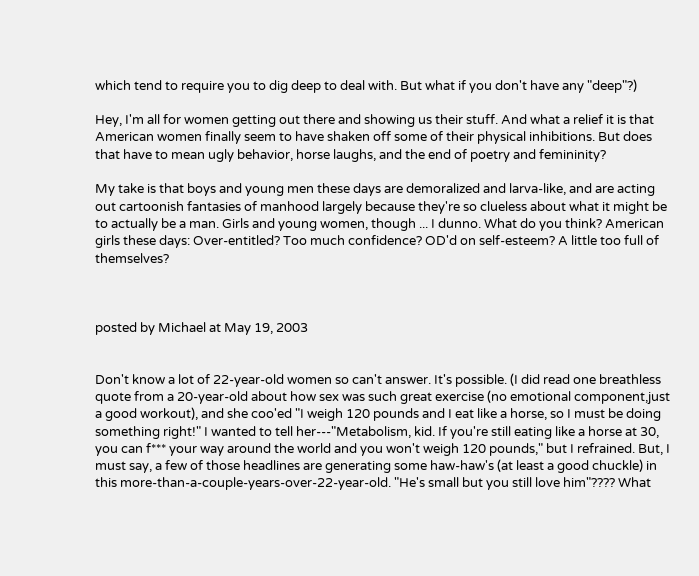which tend to require you to dig deep to deal with. But what if you don't have any "deep"?)

Hey, I'm all for women getting out there and showing us their stuff. And what a relief it is that American women finally seem to have shaken off some of their physical inhibitions. But does that have to mean ugly behavior, horse laughs, and the end of poetry and femininity?

My take is that boys and young men these days are demoralized and larva-like, and are acting out cartoonish fantasies of manhood largely because they're so clueless about what it might be to actually be a man. Girls and young women, though ... I dunno. What do you think? American girls these days: Over-entitled? Too much confidence? OD'd on self-esteem? A little too full of themselves?



posted by Michael at May 19, 2003


Don't know a lot of 22-year-old women so can't answer. It's possible. (I did read one breathless quote from a 20-year-old about how sex was such great exercise (no emotional component,just a good workout), and she coo'ed "I weigh 120 pounds and I eat like a horse, so I must be doing something right!" I wanted to tell her---"Metabolism, kid. If you're still eating like a horse at 30, you can f*** your way around the world and you won't weigh 120 pounds," but I refrained. But, I must say, a few of those headlines are generating some haw-haw's (at least a good chuckle) in this more-than-a-couple-years-over-22-year-old. "He's small but you still love him"???? What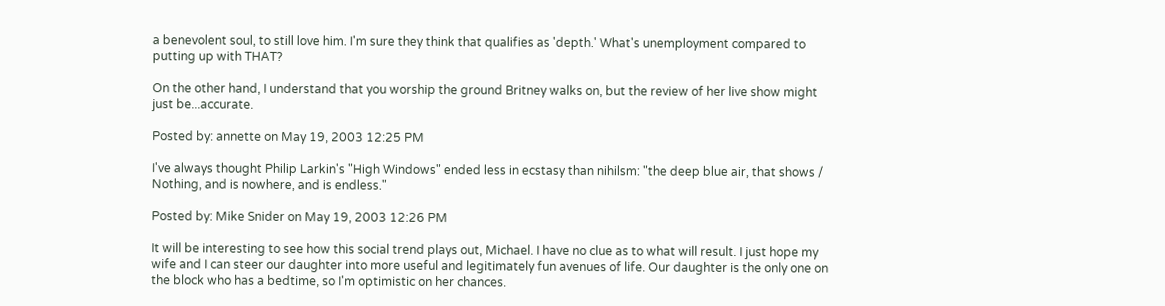a benevolent soul, to still love him. I'm sure they think that qualifies as 'depth.' What's unemployment compared to putting up with THAT?

On the other hand, I understand that you worship the ground Britney walks on, but the review of her live show might just be...accurate.

Posted by: annette on May 19, 2003 12:25 PM

I've always thought Philip Larkin's "High Windows" ended less in ecstasy than nihilsm: "the deep blue air, that shows / Nothing, and is nowhere, and is endless."

Posted by: Mike Snider on May 19, 2003 12:26 PM

It will be interesting to see how this social trend plays out, Michael. I have no clue as to what will result. I just hope my wife and I can steer our daughter into more useful and legitimately fun avenues of life. Our daughter is the only one on the block who has a bedtime, so I'm optimistic on her chances.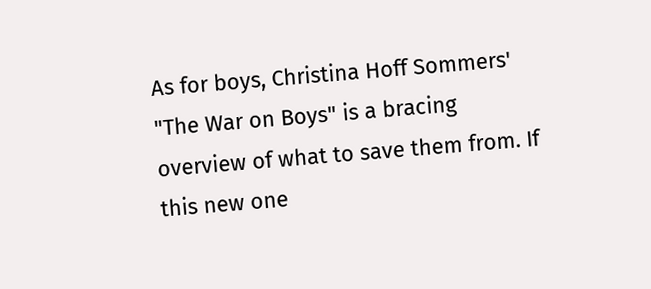As for boys, Christina Hoff Sommers' "The War on Boys" is a bracing overview of what to save them from. If this new one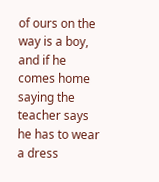of ours on the way is a boy, and if he comes home saying the teacher says he has to wear a dress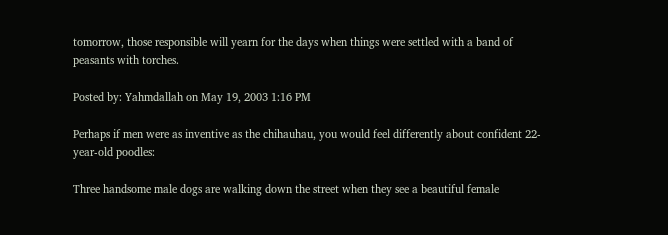tomorrow, those responsible will yearn for the days when things were settled with a band of peasants with torches.

Posted by: Yahmdallah on May 19, 2003 1:16 PM

Perhaps if men were as inventive as the chihauhau, you would feel differently about confident 22-year-old poodles:

Three handsome male dogs are walking down the street when they see a beautiful female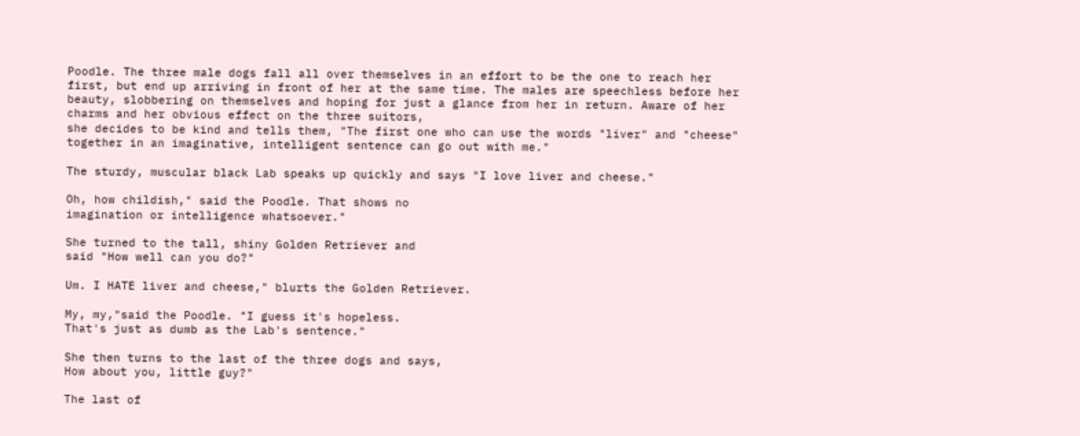Poodle. The three male dogs fall all over themselves in an effort to be the one to reach her first, but end up arriving in front of her at the same time. The males are speechless before her beauty, slobbering on themselves and hoping for just a glance from her in return. Aware of her charms and her obvious effect on the three suitors,
she decides to be kind and tells them, "The first one who can use the words "liver" and "cheese" together in an imaginative, intelligent sentence can go out with me."

The sturdy, muscular black Lab speaks up quickly and says "I love liver and cheese."

Oh, how childish," said the Poodle. That shows no
imagination or intelligence whatsoever."

She turned to the tall, shiny Golden Retriever and
said "How well can you do?"

Um. I HATE liver and cheese," blurts the Golden Retriever.

My, my,"said the Poodle. "I guess it's hopeless.
That's just as dumb as the Lab's sentence."

She then turns to the last of the three dogs and says,
How about you, little guy?"

The last of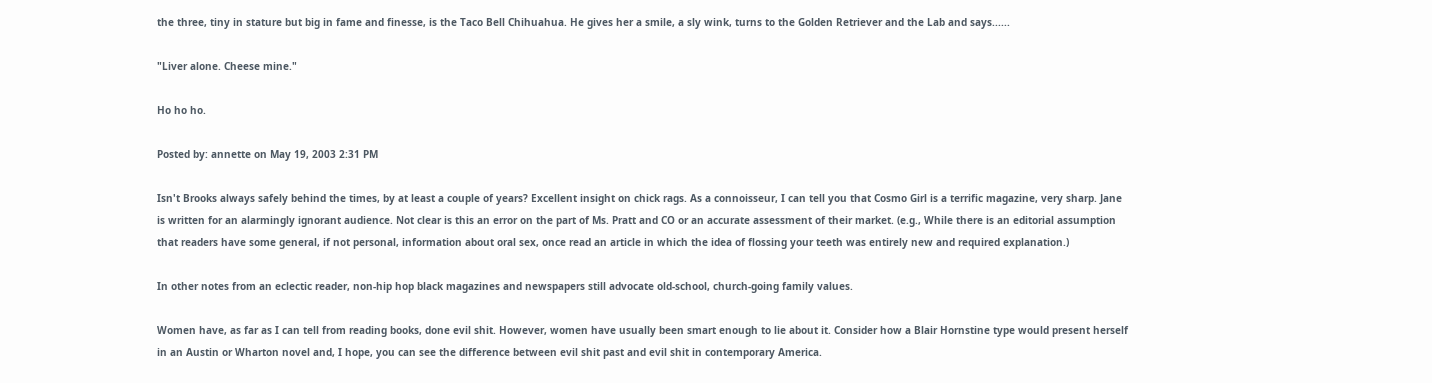the three, tiny in stature but big in fame and finesse, is the Taco Bell Chihuahua. He gives her a smile, a sly wink, turns to the Golden Retriever and the Lab and says......

"Liver alone. Cheese mine."

Ho ho ho.

Posted by: annette on May 19, 2003 2:31 PM

Isn't Brooks always safely behind the times, by at least a couple of years? Excellent insight on chick rags. As a connoisseur, I can tell you that Cosmo Girl is a terrific magazine, very sharp. Jane is written for an alarmingly ignorant audience. Not clear is this an error on the part of Ms. Pratt and CO or an accurate assessment of their market. (e.g., While there is an editorial assumption that readers have some general, if not personal, information about oral sex, once read an article in which the idea of flossing your teeth was entirely new and required explanation.)

In other notes from an eclectic reader, non-hip hop black magazines and newspapers still advocate old-school, church-going family values.

Women have, as far as I can tell from reading books, done evil shit. However, women have usually been smart enough to lie about it. Consider how a Blair Hornstine type would present herself in an Austin or Wharton novel and, I hope, you can see the difference between evil shit past and evil shit in contemporary America.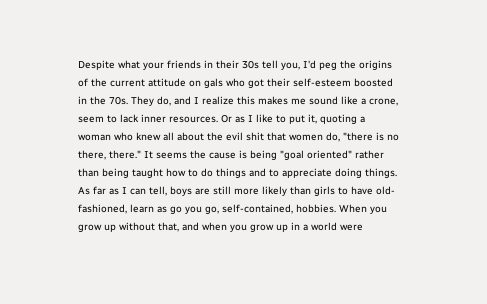Despite what your friends in their 30s tell you, I'd peg the origins of the current attitude on gals who got their self-esteem boosted in the 70s. They do, and I realize this makes me sound like a crone, seem to lack inner resources. Or as I like to put it, quoting a woman who knew all about the evil shit that women do, "there is no there, there." It seems the cause is being "goal oriented" rather than being taught how to do things and to appreciate doing things. As far as I can tell, boys are still more likely than girls to have old-fashioned, learn as go you go, self-contained, hobbies. When you grow up without that, and when you grow up in a world were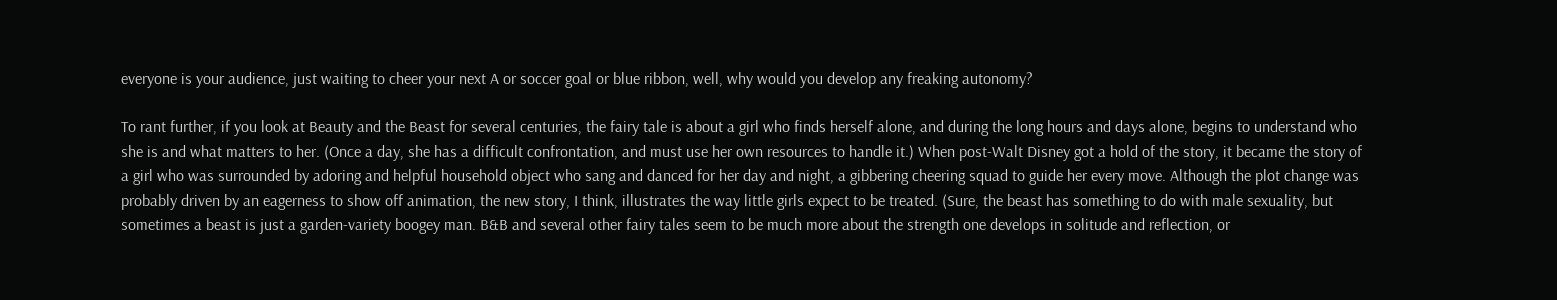everyone is your audience, just waiting to cheer your next A or soccer goal or blue ribbon, well, why would you develop any freaking autonomy?

To rant further, if you look at Beauty and the Beast for several centuries, the fairy tale is about a girl who finds herself alone, and during the long hours and days alone, begins to understand who she is and what matters to her. (Once a day, she has a difficult confrontation, and must use her own resources to handle it.) When post-Walt Disney got a hold of the story, it became the story of a girl who was surrounded by adoring and helpful household object who sang and danced for her day and night, a gibbering cheering squad to guide her every move. Although the plot change was probably driven by an eagerness to show off animation, the new story, I think, illustrates the way little girls expect to be treated. (Sure, the beast has something to do with male sexuality, but sometimes a beast is just a garden-variety boogey man. B&B and several other fairy tales seem to be much more about the strength one develops in solitude and reflection, or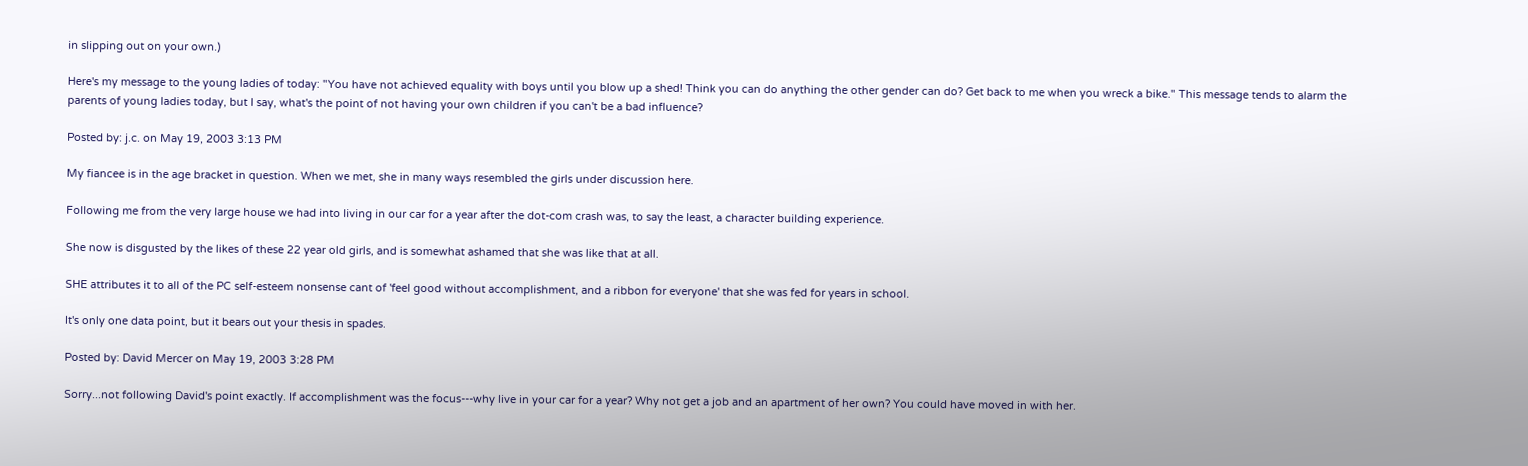in slipping out on your own.)

Here's my message to the young ladies of today: "You have not achieved equality with boys until you blow up a shed! Think you can do anything the other gender can do? Get back to me when you wreck a bike." This message tends to alarm the parents of young ladies today, but I say, what's the point of not having your own children if you can't be a bad influence?

Posted by: j.c. on May 19, 2003 3:13 PM

My fiancee is in the age bracket in question. When we met, she in many ways resembled the girls under discussion here.

Following me from the very large house we had into living in our car for a year after the dot-com crash was, to say the least, a character building experience.

She now is disgusted by the likes of these 22 year old girls, and is somewhat ashamed that she was like that at all.

SHE attributes it to all of the PC self-esteem nonsense cant of 'feel good without accomplishment, and a ribbon for everyone' that she was fed for years in school.

It's only one data point, but it bears out your thesis in spades.

Posted by: David Mercer on May 19, 2003 3:28 PM

Sorry...not following David's point exactly. If accomplishment was the focus---why live in your car for a year? Why not get a job and an apartment of her own? You could have moved in with her.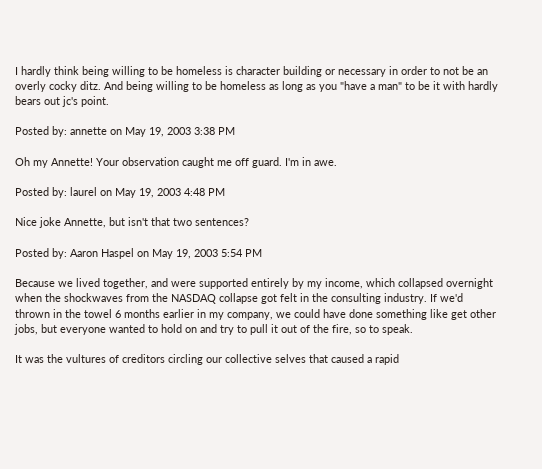I hardly think being willing to be homeless is character building or necessary in order to not be an overly cocky ditz. And being willing to be homeless as long as you "have a man" to be it with hardly bears out jc's point.

Posted by: annette on May 19, 2003 3:38 PM

Oh my Annette! Your observation caught me off guard. I'm in awe.

Posted by: laurel on May 19, 2003 4:48 PM

Nice joke Annette, but isn't that two sentences?

Posted by: Aaron Haspel on May 19, 2003 5:54 PM

Because we lived together, and were supported entirely by my income, which collapsed overnight when the shockwaves from the NASDAQ collapse got felt in the consulting industry. If we'd thrown in the towel 6 months earlier in my company, we could have done something like get other jobs, but everyone wanted to hold on and try to pull it out of the fire, so to speak.

It was the vultures of creditors circling our collective selves that caused a rapid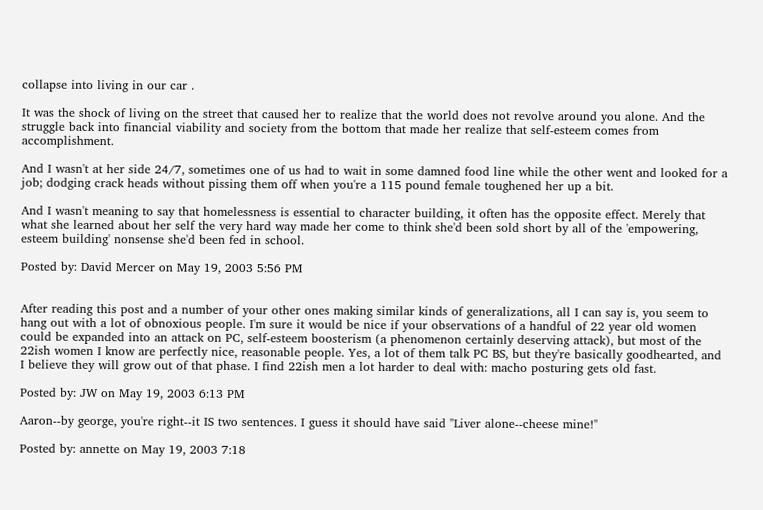collapse into living in our car .

It was the shock of living on the street that caused her to realize that the world does not revolve around you alone. And the struggle back into financial viability and society from the bottom that made her realize that self-esteem comes from accomplishment.

And I wasn't at her side 24/7, sometimes one of us had to wait in some damned food line while the other went and looked for a job; dodging crack heads without pissing them off when you're a 115 pound female toughened her up a bit.

And I wasn't meaning to say that homelessness is essential to character building, it often has the opposite effect. Merely that what she learned about her self the very hard way made her come to think she'd been sold short by all of the 'empowering, esteem building' nonsense she'd been fed in school.

Posted by: David Mercer on May 19, 2003 5:56 PM


After reading this post and a number of your other ones making similar kinds of generalizations, all I can say is, you seem to hang out with a lot of obnoxious people. I'm sure it would be nice if your observations of a handful of 22 year old women could be expanded into an attack on PC, self-esteem boosterism (a phenomenon certainly deserving attack), but most of the 22ish women I know are perfectly nice, reasonable people. Yes, a lot of them talk PC BS, but they're basically goodhearted, and I believe they will grow out of that phase. I find 22ish men a lot harder to deal with: macho posturing gets old fast.

Posted by: JW on May 19, 2003 6:13 PM

Aaron--by george, you're right--it IS two sentences. I guess it should have said "Liver alone--cheese mine!"

Posted by: annette on May 19, 2003 7:18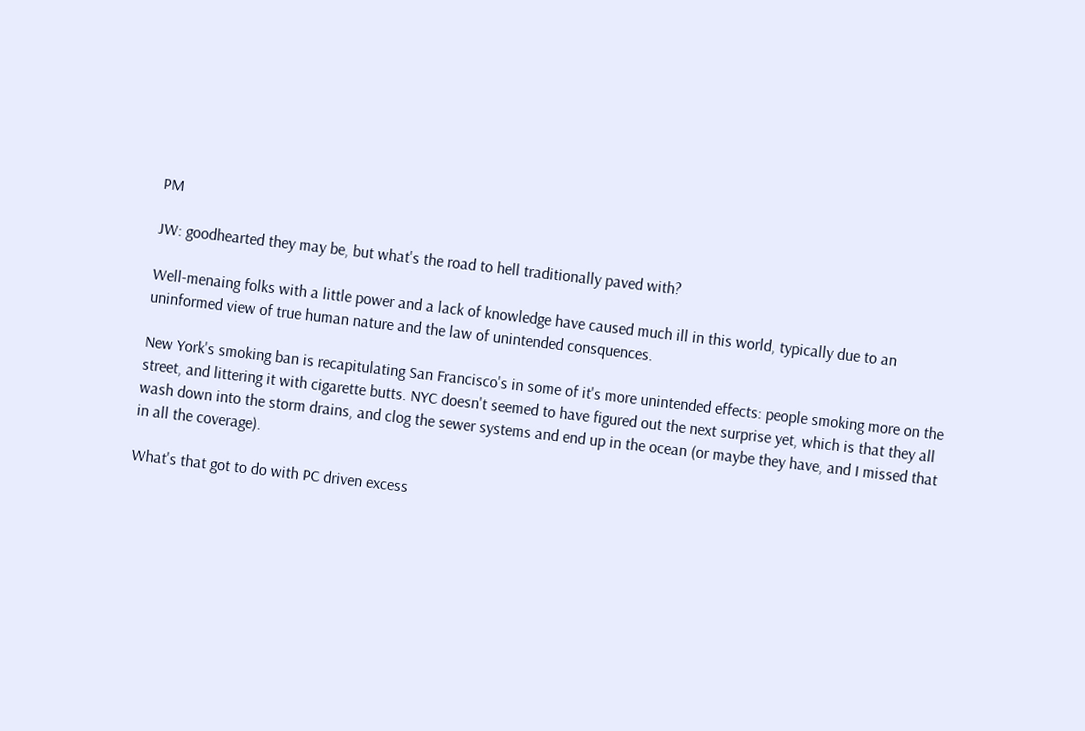PM

JW: goodhearted they may be, but what's the road to hell traditionally paved with?

Well-menaing folks with a little power and a lack of knowledge have caused much ill in this world, typically due to an uninformed view of true human nature and the law of unintended consquences.

New York's smoking ban is recapitulating San Francisco's in some of it's more unintended effects: people smoking more on the street, and littering it with cigarette butts. NYC doesn't seemed to have figured out the next surprise yet, which is that they all wash down into the storm drains, and clog the sewer systems and end up in the ocean (or maybe they have, and I missed that in all the coverage).

What's that got to do with PC driven excess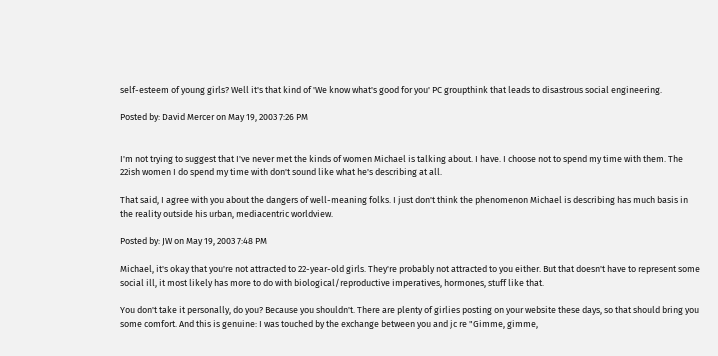self-esteem of young girls? Well it's that kind of 'We know what's good for you' PC groupthink that leads to disastrous social engineering.

Posted by: David Mercer on May 19, 2003 7:26 PM


I'm not trying to suggest that I've never met the kinds of women Michael is talking about. I have. I choose not to spend my time with them. The 22ish women I do spend my time with don't sound like what he's describing at all.

That said, I agree with you about the dangers of well-meaning folks. I just don't think the phenomenon Michael is describing has much basis in the reality outside his urban, mediacentric worldview.

Posted by: JW on May 19, 2003 7:48 PM

Michael, it's okay that you're not attracted to 22-year-old girls. They're probably not attracted to you either. But that doesn't have to represent some social ill, it most likely has more to do with biological/reproductive imperatives, hormones, stuff like that.

You don't take it personally, do you? Because you shouldn't. There are plenty of girlies posting on your website these days, so that should bring you some comfort. And this is genuine: I was touched by the exchange between you and jc re "Gimme, gimme,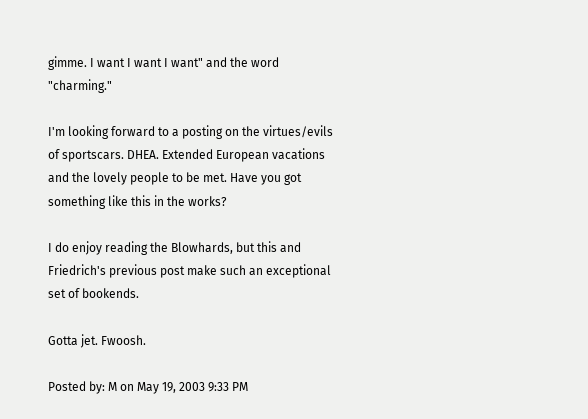gimme. I want I want I want" and the word "charming."

I'm looking forward to a posting on the virtues/evils of sportscars. DHEA. Extended European vacations and the lovely people to be met. Have you got something like this in the works?

I do enjoy reading the Blowhards, but this and Friedrich's previous post make such an exceptional set of bookends.

Gotta jet. Fwoosh.

Posted by: M on May 19, 2003 9:33 PM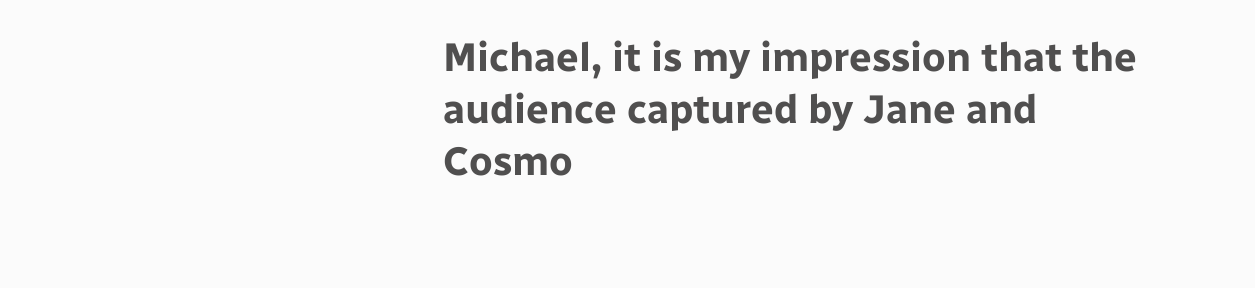Michael, it is my impression that the audience captured by Jane and Cosmo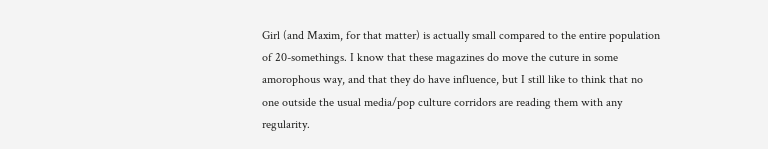Girl (and Maxim, for that matter) is actually small compared to the entire population of 20-somethings. I know that these magazines do move the cuture in some amorophous way, and that they do have influence, but I still like to think that no one outside the usual media/pop culture corridors are reading them with any regularity.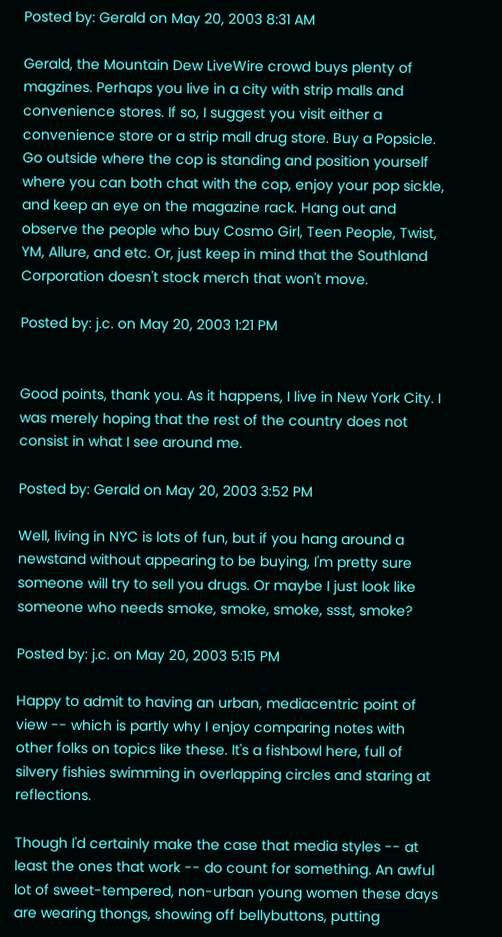Posted by: Gerald on May 20, 2003 8:31 AM

Gerald, the Mountain Dew LiveWire crowd buys plenty of magzines. Perhaps you live in a city with strip malls and convenience stores. If so, I suggest you visit either a convenience store or a strip mall drug store. Buy a Popsicle. Go outside where the cop is standing and position yourself where you can both chat with the cop, enjoy your pop sickle, and keep an eye on the magazine rack. Hang out and observe the people who buy Cosmo Girl, Teen People, Twist, YM, Allure, and etc. Or, just keep in mind that the Southland Corporation doesn't stock merch that won't move.

Posted by: j.c. on May 20, 2003 1:21 PM


Good points, thank you. As it happens, I live in New York City. I was merely hoping that the rest of the country does not consist in what I see around me.

Posted by: Gerald on May 20, 2003 3:52 PM

Well, living in NYC is lots of fun, but if you hang around a newstand without appearing to be buying, I'm pretty sure someone will try to sell you drugs. Or maybe I just look like someone who needs smoke, smoke, smoke, ssst, smoke?

Posted by: j.c. on May 20, 2003 5:15 PM

Happy to admit to having an urban, mediacentric point of view -- which is partly why I enjoy comparing notes with other folks on topics like these. It's a fishbowl here, full of silvery fishies swimming in overlapping circles and staring at reflections.

Though I'd certainly make the case that media styles -- at least the ones that work -- do count for something. An awful lot of sweet-tempered, non-urban young women these days are wearing thongs, showing off bellybuttons, putting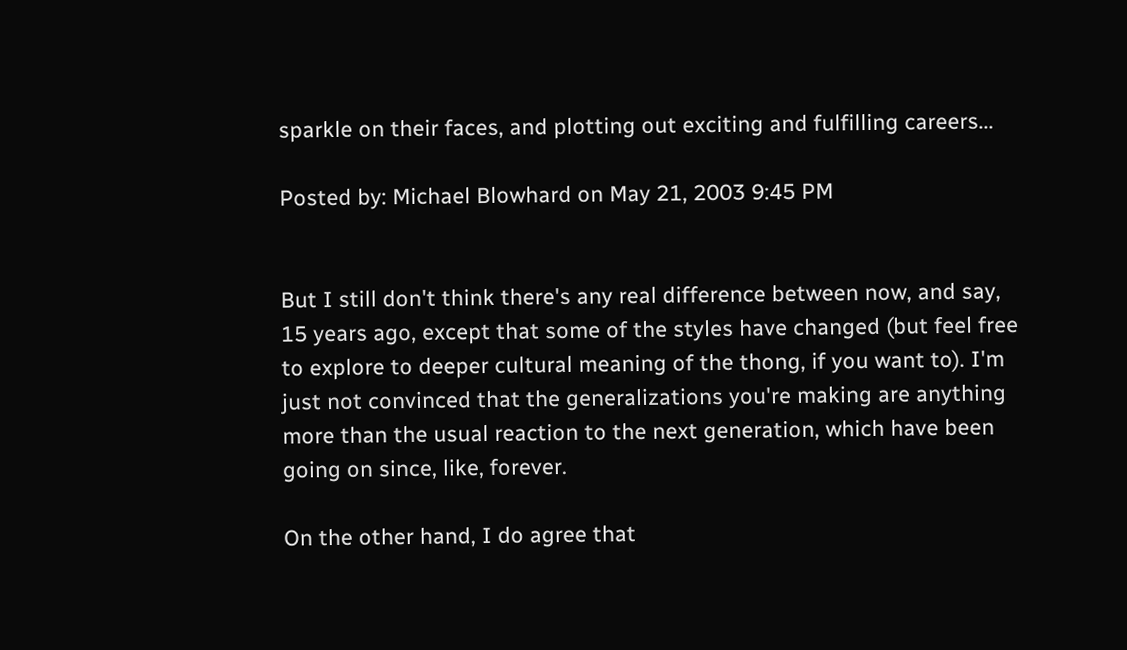sparkle on their faces, and plotting out exciting and fulfilling careers...

Posted by: Michael Blowhard on May 21, 2003 9:45 PM


But I still don't think there's any real difference between now, and say, 15 years ago, except that some of the styles have changed (but feel free to explore to deeper cultural meaning of the thong, if you want to). I'm just not convinced that the generalizations you're making are anything more than the usual reaction to the next generation, which have been going on since, like, forever.

On the other hand, I do agree that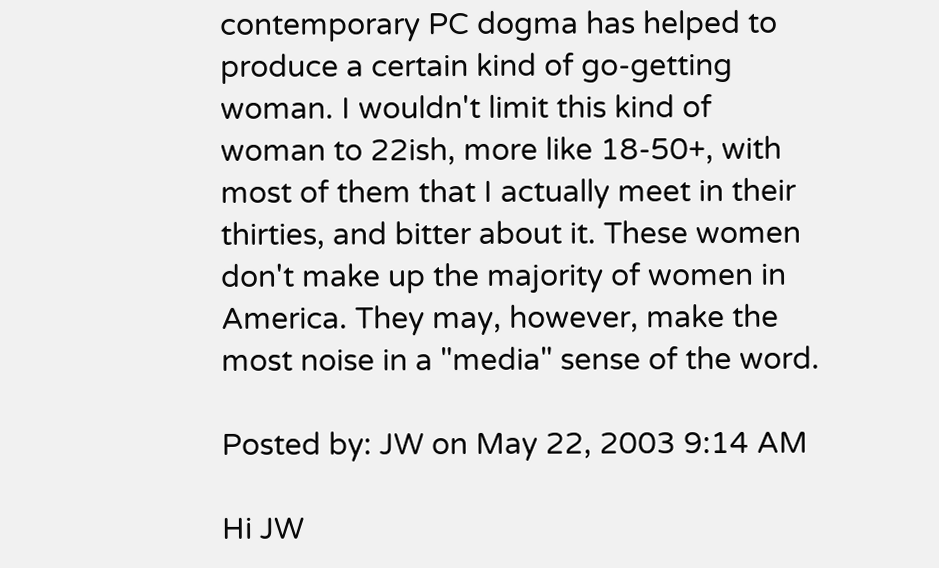contemporary PC dogma has helped to produce a certain kind of go-getting woman. I wouldn't limit this kind of woman to 22ish, more like 18-50+, with most of them that I actually meet in their thirties, and bitter about it. These women don't make up the majority of women in America. They may, however, make the most noise in a "media" sense of the word.

Posted by: JW on May 22, 2003 9:14 AM

Hi JW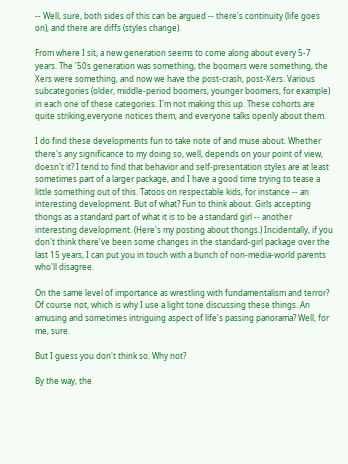-- Well, sure, both sides of this can be argued -- there's continuity (life goes on), and there are diffs (styles change).

From where I sit, a new generation seems to come along about every 5-7 years. The '50s generation was something, the boomers were something, the Xers were something, and now we have the post-crash, post-Xers. Various subcategories (older, middle-period boomers, younger boomers, for example) in each one of these categories. I'm not making this up. These cohorts are quite striking,everyone notices them, and everyone talks openly about them.

I do find these developments fun to take note of and muse about. Whether there's any significance to my doing so, well, depends on your point of view, doesn't it? I tend to find that behavior and self-presentation styles are at least sometimes part of a larger package, and I have a good time trying to tease a little something out of this. Tatoos on respectable kids, for instance -- an interesting development. But of what? Fun to think about. Girls accepting thongs as a standard part of what it is to be a standard girl -- another interesting development. (Here's my posting about thongs.) Incidentally, if you don't think there've been some changes in the standard-girl package over the last 15 years, I can put you in touch with a bunch of non-media-world parents who'll disagree.

On the same level of importance as wrestling with fundamentalism and terror? Of course not, which is why I use a light tone discussing these things. An amusing and sometimes intriguing aspect of life's passing panorama? Well, for me, sure.

But I guess you don't think so. Why not?

By the way, the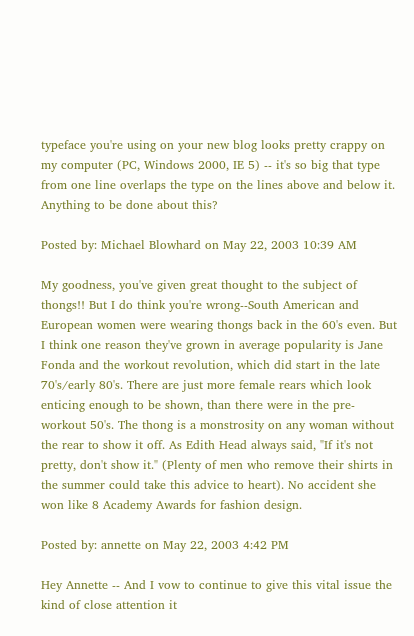typeface you're using on your new blog looks pretty crappy on my computer (PC, Windows 2000, IE 5) -- it's so big that type from one line overlaps the type on the lines above and below it. Anything to be done about this?

Posted by: Michael Blowhard on May 22, 2003 10:39 AM

My goodness, you've given great thought to the subject of thongs!! But I do think you're wrong--South American and European women were wearing thongs back in the 60's even. But I think one reason they've grown in average popularity is Jane Fonda and the workout revolution, which did start in the late 70's/early 80's. There are just more female rears which look enticing enough to be shown, than there were in the pre-workout 50's. The thong is a monstrosity on any woman without the rear to show it off. As Edith Head always said, "If it's not pretty, don't show it." (Plenty of men who remove their shirts in the summer could take this advice to heart). No accident she won like 8 Academy Awards for fashion design.

Posted by: annette on May 22, 2003 4:42 PM

Hey Annette -- And I vow to continue to give this vital issue the kind of close attention it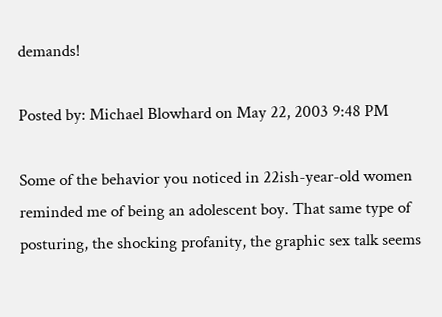demands!

Posted by: Michael Blowhard on May 22, 2003 9:48 PM

Some of the behavior you noticed in 22ish-year-old women reminded me of being an adolescent boy. That same type of posturing, the shocking profanity, the graphic sex talk seems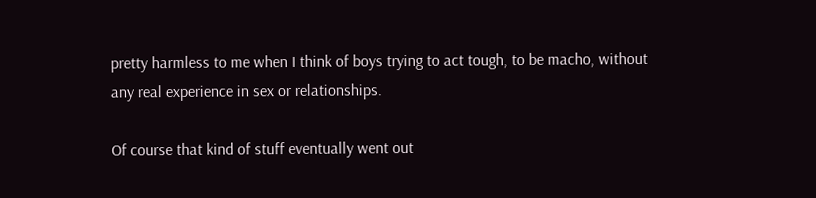pretty harmless to me when I think of boys trying to act tough, to be macho, without any real experience in sex or relationships.

Of course that kind of stuff eventually went out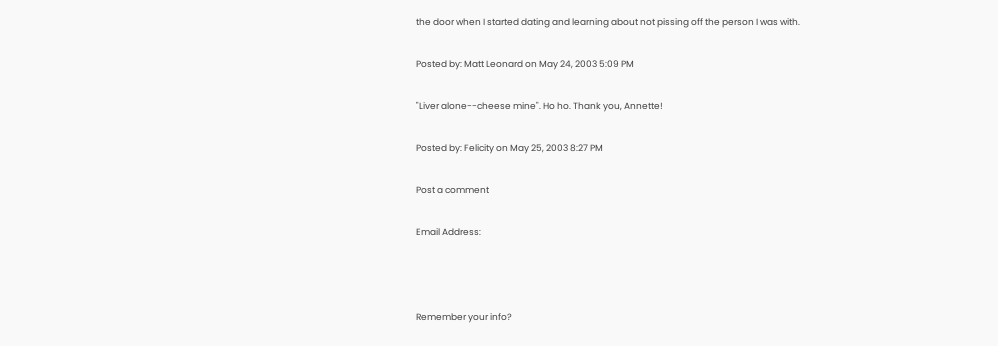the door when I started dating and learning about not pissing off the person I was with.

Posted by: Matt Leonard on May 24, 2003 5:09 PM

"Liver alone--cheese mine". Ho ho. Thank you, Annette!

Posted by: Felicity on May 25, 2003 8:27 PM

Post a comment

Email Address:



Remember your info?